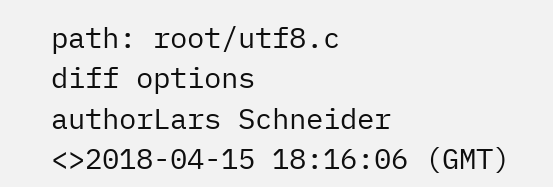path: root/utf8.c
diff options
authorLars Schneider <>2018-04-15 18:16:06 (GMT)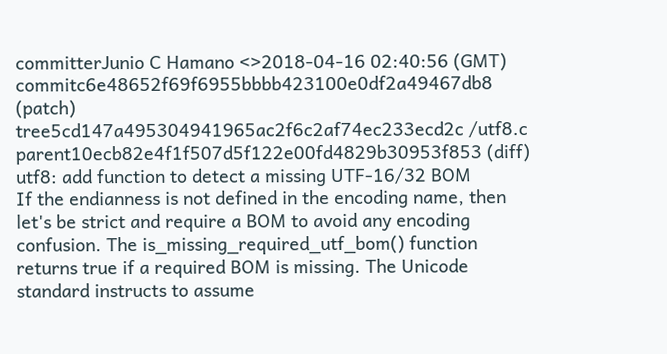committerJunio C Hamano <>2018-04-16 02:40:56 (GMT)
commitc6e48652f69f6955bbbb423100e0df2a49467db8 (patch)
tree5cd147a495304941965ac2f6c2af74ec233ecd2c /utf8.c
parent10ecb82e4f1f507d5f122e00fd4829b30953f853 (diff)
utf8: add function to detect a missing UTF-16/32 BOM
If the endianness is not defined in the encoding name, then let's be strict and require a BOM to avoid any encoding confusion. The is_missing_required_utf_bom() function returns true if a required BOM is missing. The Unicode standard instructs to assume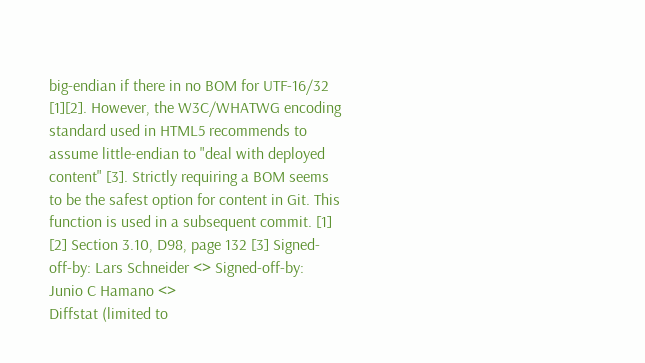big-endian if there in no BOM for UTF-16/32 [1][2]. However, the W3C/WHATWG encoding standard used in HTML5 recommends to assume little-endian to "deal with deployed content" [3]. Strictly requiring a BOM seems to be the safest option for content in Git. This function is used in a subsequent commit. [1] [2] Section 3.10, D98, page 132 [3] Signed-off-by: Lars Schneider <> Signed-off-by: Junio C Hamano <>
Diffstat (limited to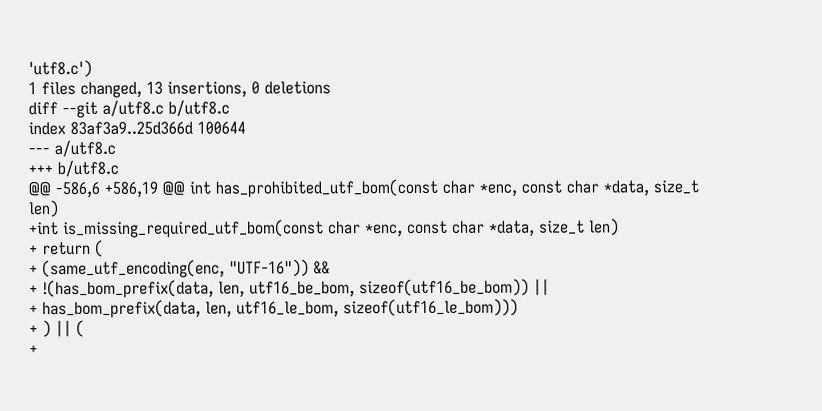'utf8.c')
1 files changed, 13 insertions, 0 deletions
diff --git a/utf8.c b/utf8.c
index 83af3a9..25d366d 100644
--- a/utf8.c
+++ b/utf8.c
@@ -586,6 +586,19 @@ int has_prohibited_utf_bom(const char *enc, const char *data, size_t len)
+int is_missing_required_utf_bom(const char *enc, const char *data, size_t len)
+ return (
+ (same_utf_encoding(enc, "UTF-16")) &&
+ !(has_bom_prefix(data, len, utf16_be_bom, sizeof(utf16_be_bom)) ||
+ has_bom_prefix(data, len, utf16_le_bom, sizeof(utf16_le_bom)))
+ ) || (
+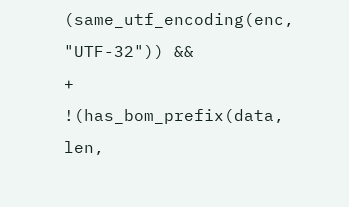(same_utf_encoding(enc, "UTF-32")) &&
+ !(has_bom_prefix(data, len,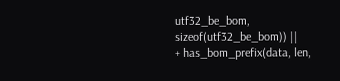utf32_be_bom, sizeof(utf32_be_bom)) ||
+ has_bom_prefix(data, len,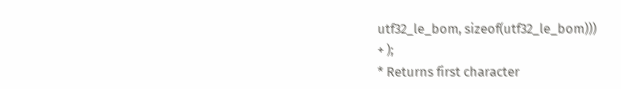utf32_le_bom, sizeof(utf32_le_bom)))
+ );
* Returns first character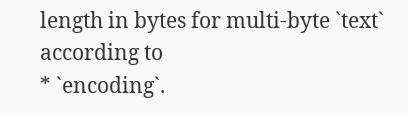length in bytes for multi-byte `text` according to
* `encoding`.